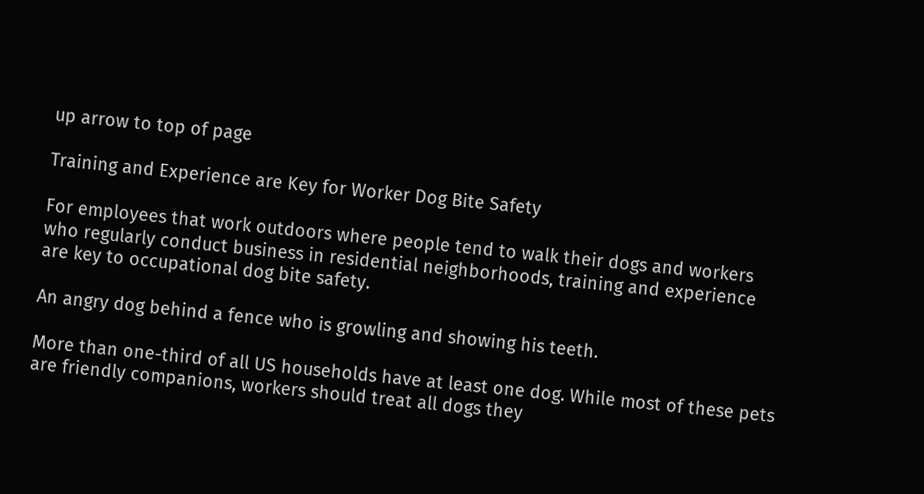up arrow to top of page

Training and Experience are Key for Worker Dog Bite Safety

For employees that work outdoors where people tend to walk their dogs and workers who regularly conduct business in residential neighborhoods, training and experience are key to occupational dog bite safety.

An angry dog behind a fence who is growling and showing his teeth.

More than one-third of all US households have at least one dog. While most of these pets are friendly companions, workers should treat all dogs they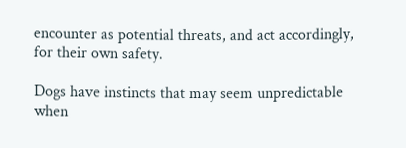encounter as potential threats, and act accordingly, for their own safety.

Dogs have instincts that may seem unpredictable when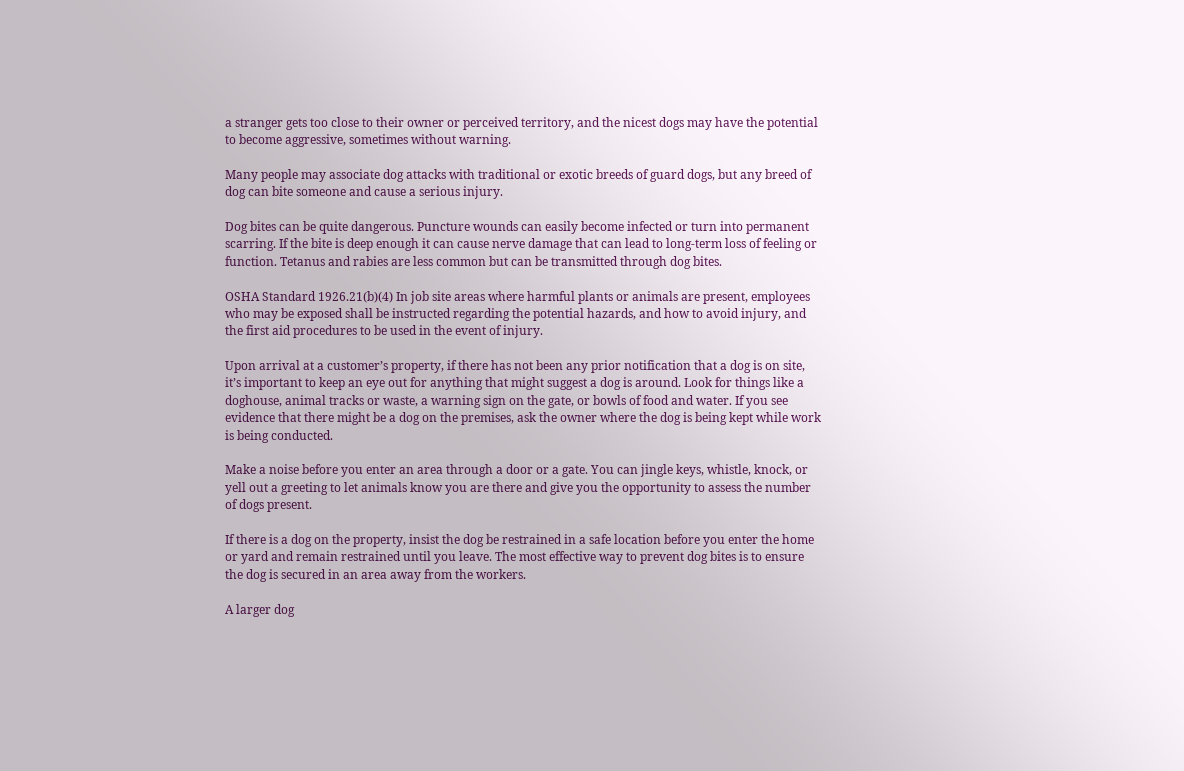a stranger gets too close to their owner or perceived territory, and the nicest dogs may have the potential to become aggressive, sometimes without warning.

Many people may associate dog attacks with traditional or exotic breeds of guard dogs, but any breed of dog can bite someone and cause a serious injury.

Dog bites can be quite dangerous. Puncture wounds can easily become infected or turn into permanent scarring. If the bite is deep enough it can cause nerve damage that can lead to long-term loss of feeling or function. Tetanus and rabies are less common but can be transmitted through dog bites.

OSHA Standard 1926.21(b)(4) In job site areas where harmful plants or animals are present, employees who may be exposed shall be instructed regarding the potential hazards, and how to avoid injury, and the first aid procedures to be used in the event of injury.

Upon arrival at a customer’s property, if there has not been any prior notification that a dog is on site, it’s important to keep an eye out for anything that might suggest a dog is around. Look for things like a doghouse, animal tracks or waste, a warning sign on the gate, or bowls of food and water. If you see evidence that there might be a dog on the premises, ask the owner where the dog is being kept while work is being conducted.

Make a noise before you enter an area through a door or a gate. You can jingle keys, whistle, knock, or yell out a greeting to let animals know you are there and give you the opportunity to assess the number of dogs present.

If there is a dog on the property, insist the dog be restrained in a safe location before you enter the home or yard and remain restrained until you leave. The most effective way to prevent dog bites is to ensure the dog is secured in an area away from the workers.

A larger dog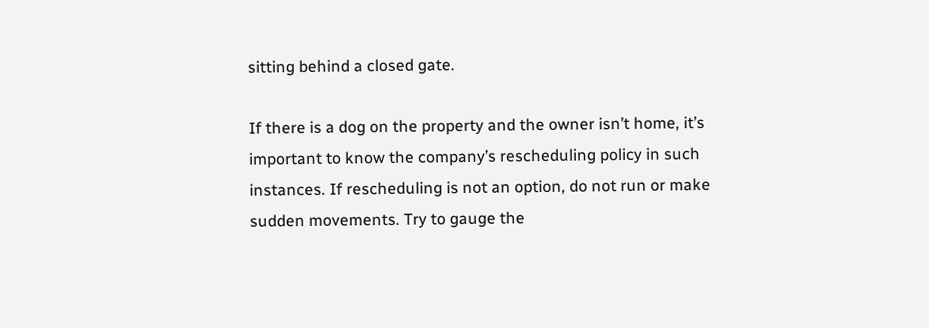sitting behind a closed gate.

If there is a dog on the property and the owner isn’t home, it’s important to know the company’s rescheduling policy in such instances. If rescheduling is not an option, do not run or make sudden movements. Try to gauge the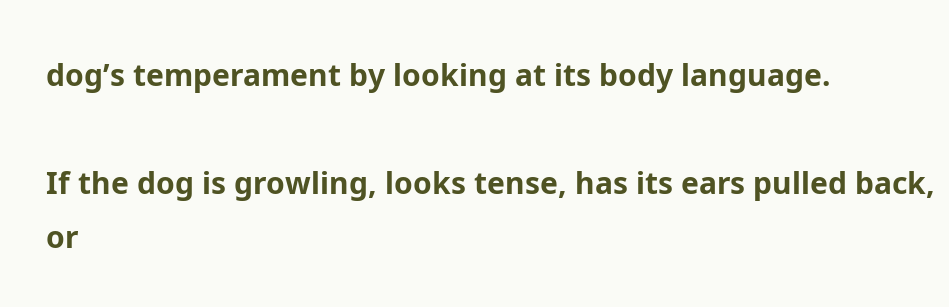dog’s temperament by looking at its body language.

If the dog is growling, looks tense, has its ears pulled back, or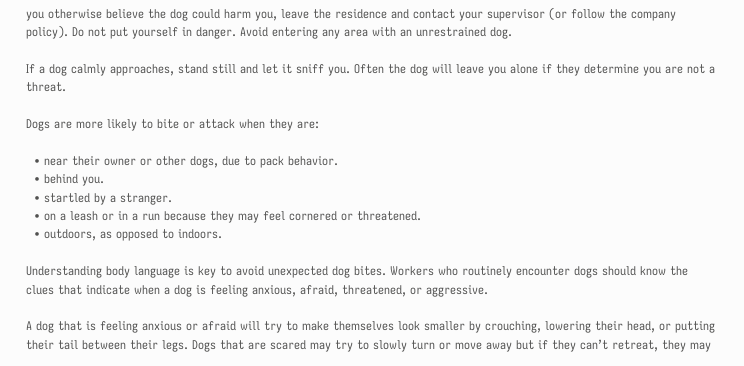you otherwise believe the dog could harm you, leave the residence and contact your supervisor (or follow the company policy). Do not put yourself in danger. Avoid entering any area with an unrestrained dog.

If a dog calmly approaches, stand still and let it sniff you. Often the dog will leave you alone if they determine you are not a threat.

Dogs are more likely to bite or attack when they are:

  • near their owner or other dogs, due to pack behavior.
  • behind you.
  • startled by a stranger.
  • on a leash or in a run because they may feel cornered or threatened.
  • outdoors, as opposed to indoors.

Understanding body language is key to avoid unexpected dog bites. Workers who routinely encounter dogs should know the clues that indicate when a dog is feeling anxious, afraid, threatened, or aggressive.

A dog that is feeling anxious or afraid will try to make themselves look smaller by crouching, lowering their head, or putting their tail between their legs. Dogs that are scared may try to slowly turn or move away but if they can’t retreat, they may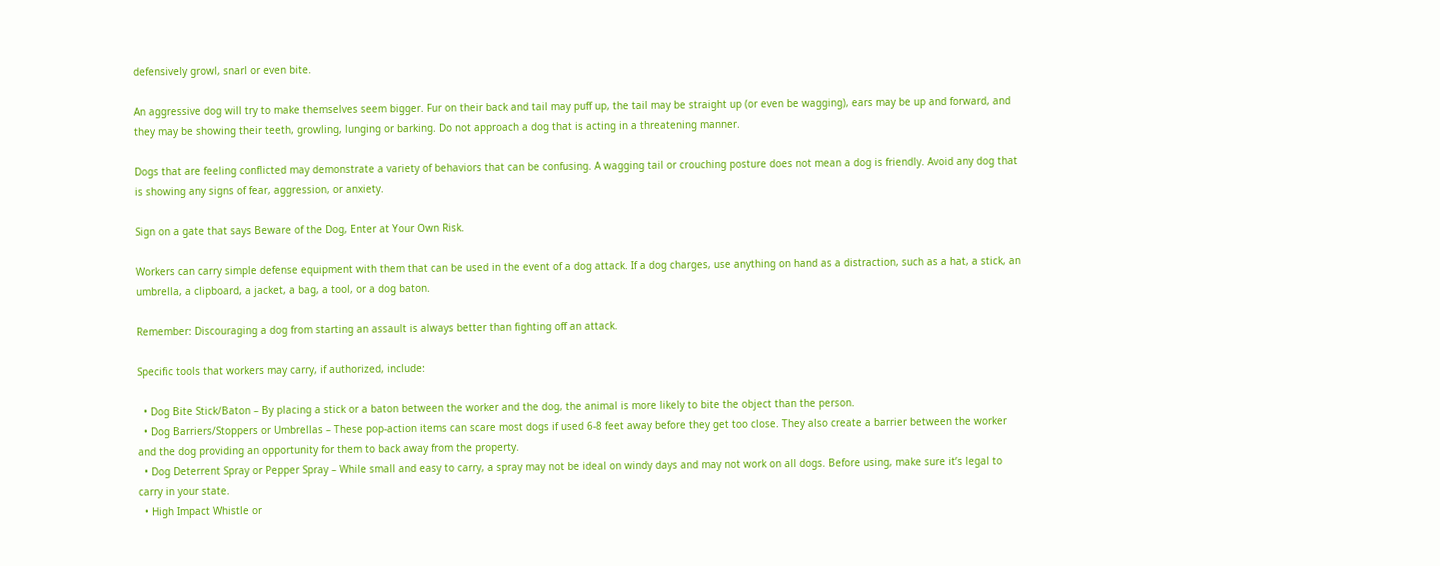defensively growl, snarl or even bite.

An aggressive dog will try to make themselves seem bigger. Fur on their back and tail may puff up, the tail may be straight up (or even be wagging), ears may be up and forward, and they may be showing their teeth, growling, lunging or barking. Do not approach a dog that is acting in a threatening manner.

Dogs that are feeling conflicted may demonstrate a variety of behaviors that can be confusing. A wagging tail or crouching posture does not mean a dog is friendly. Avoid any dog that is showing any signs of fear, aggression, or anxiety.

Sign on a gate that says Beware of the Dog, Enter at Your Own Risk.

Workers can carry simple defense equipment with them that can be used in the event of a dog attack. If a dog charges, use anything on hand as a distraction, such as a hat, a stick, an umbrella, a clipboard, a jacket, a bag, a tool, or a dog baton.

Remember: Discouraging a dog from starting an assault is always better than fighting off an attack.

Specific tools that workers may carry, if authorized, include:

  • Dog Bite Stick/Baton – By placing a stick or a baton between the worker and the dog, the animal is more likely to bite the object than the person.
  • Dog Barriers/Stoppers or Umbrellas – These pop-action items can scare most dogs if used 6-8 feet away before they get too close. They also create a barrier between the worker and the dog providing an opportunity for them to back away from the property.
  • Dog Deterrent Spray or Pepper Spray – While small and easy to carry, a spray may not be ideal on windy days and may not work on all dogs. Before using, make sure it’s legal to carry in your state.
  • High Impact Whistle or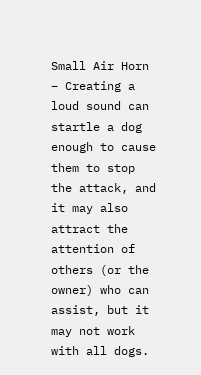Small Air Horn – Creating a loud sound can startle a dog enough to cause them to stop the attack, and it may also attract the attention of others (or the owner) who can assist, but it may not work with all dogs.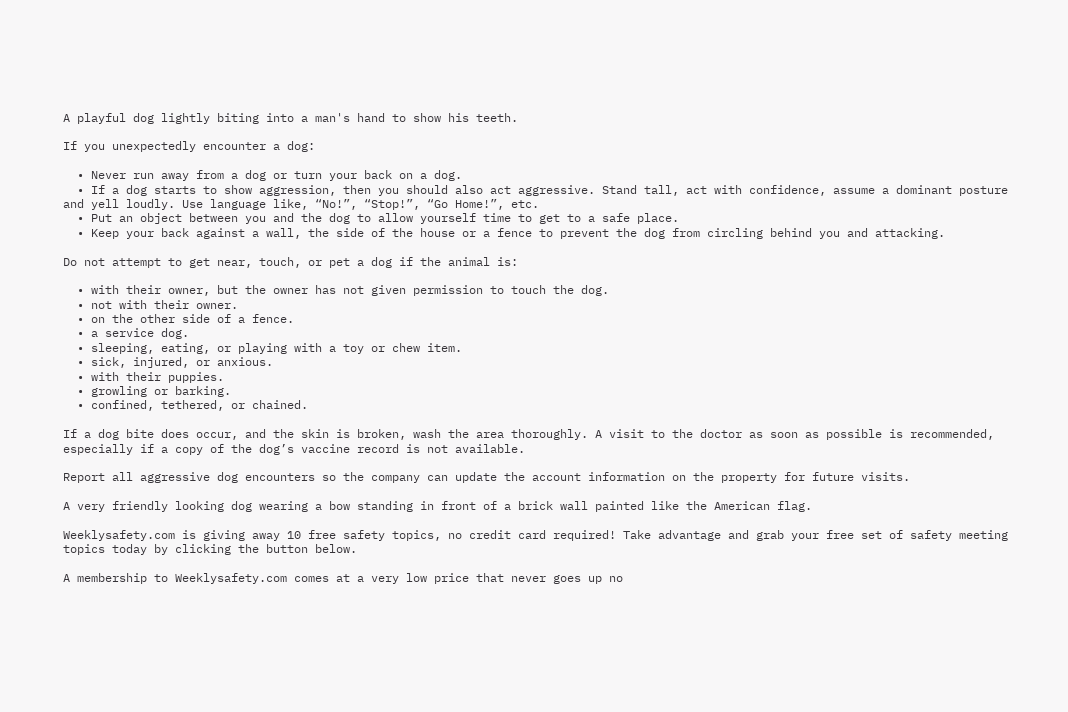A playful dog lightly biting into a man's hand to show his teeth.

If you unexpectedly encounter a dog:

  • Never run away from a dog or turn your back on a dog.
  • If a dog starts to show aggression, then you should also act aggressive. Stand tall, act with confidence, assume a dominant posture and yell loudly. Use language like, “No!”, “Stop!”, “Go Home!”, etc.
  • Put an object between you and the dog to allow yourself time to get to a safe place.
  • Keep your back against a wall, the side of the house or a fence to prevent the dog from circling behind you and attacking.

Do not attempt to get near, touch, or pet a dog if the animal is:

  • with their owner, but the owner has not given permission to touch the dog.
  • not with their owner.
  • on the other side of a fence.
  • a service dog.
  • sleeping, eating, or playing with a toy or chew item.
  • sick, injured, or anxious.
  • with their puppies.
  • growling or barking.
  • confined, tethered, or chained.

If a dog bite does occur, and the skin is broken, wash the area thoroughly. A visit to the doctor as soon as possible is recommended, especially if a copy of the dog’s vaccine record is not available.

Report all aggressive dog encounters so the company can update the account information on the property for future visits.

A very friendly looking dog wearing a bow standing in front of a brick wall painted like the American flag.

Weeklysafety.com is giving away 10 free safety topics, no credit card required! Take advantage and grab your free set of safety meeting topics today by clicking the button below.

A membership to Weeklysafety.com comes at a very low price that never goes up no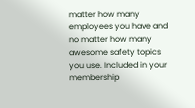matter how many employees you have and no matter how many awesome safety topics you use. Included in your membership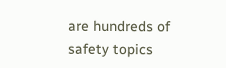are hundreds of safety topics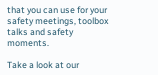that you can use for your safety meetings, toolbox talks and safety moments.

Take a look at our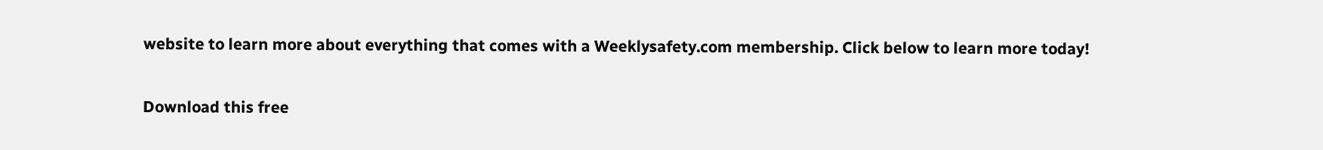website to learn more about everything that comes with a Weeklysafety.com membership. Click below to learn more today!

Download this free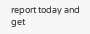report today and get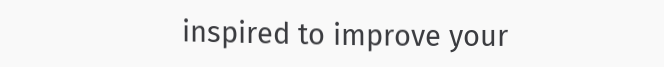inspired to improve your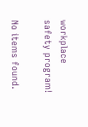workplace safety program!

No items found.